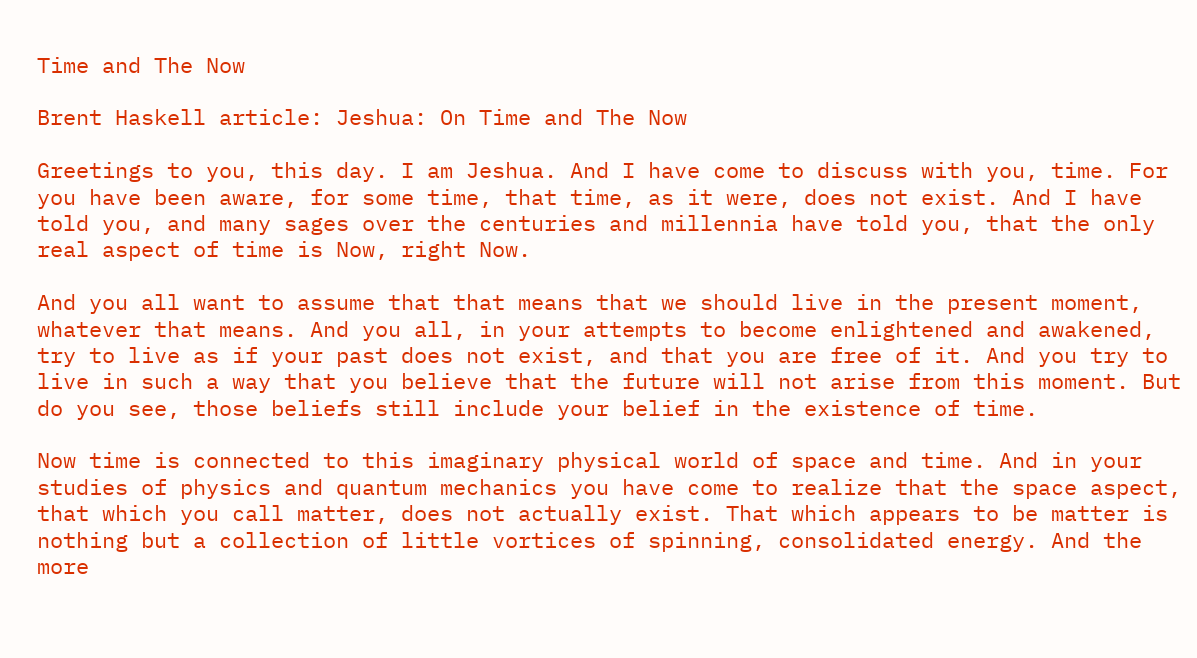Time and The Now

Brent Haskell article: Jeshua: On Time and The Now

Greetings to you, this day. I am Jeshua. And I have come to discuss with you, time. For you have been aware, for some time, that time, as it were, does not exist. And I have told you, and many sages over the centuries and millennia have told you, that the only real aspect of time is Now, right Now.

And you all want to assume that that means that we should live in the present moment, whatever that means. And you all, in your attempts to become enlightened and awakened, try to live as if your past does not exist, and that you are free of it. And you try to live in such a way that you believe that the future will not arise from this moment. But do you see, those beliefs still include your belief in the existence of time.

Now time is connected to this imaginary physical world of space and time. And in your studies of physics and quantum mechanics you have come to realize that the space aspect, that which you call matter, does not actually exist. That which appears to be matter is nothing but a collection of little vortices of spinning, consolidated energy. And the more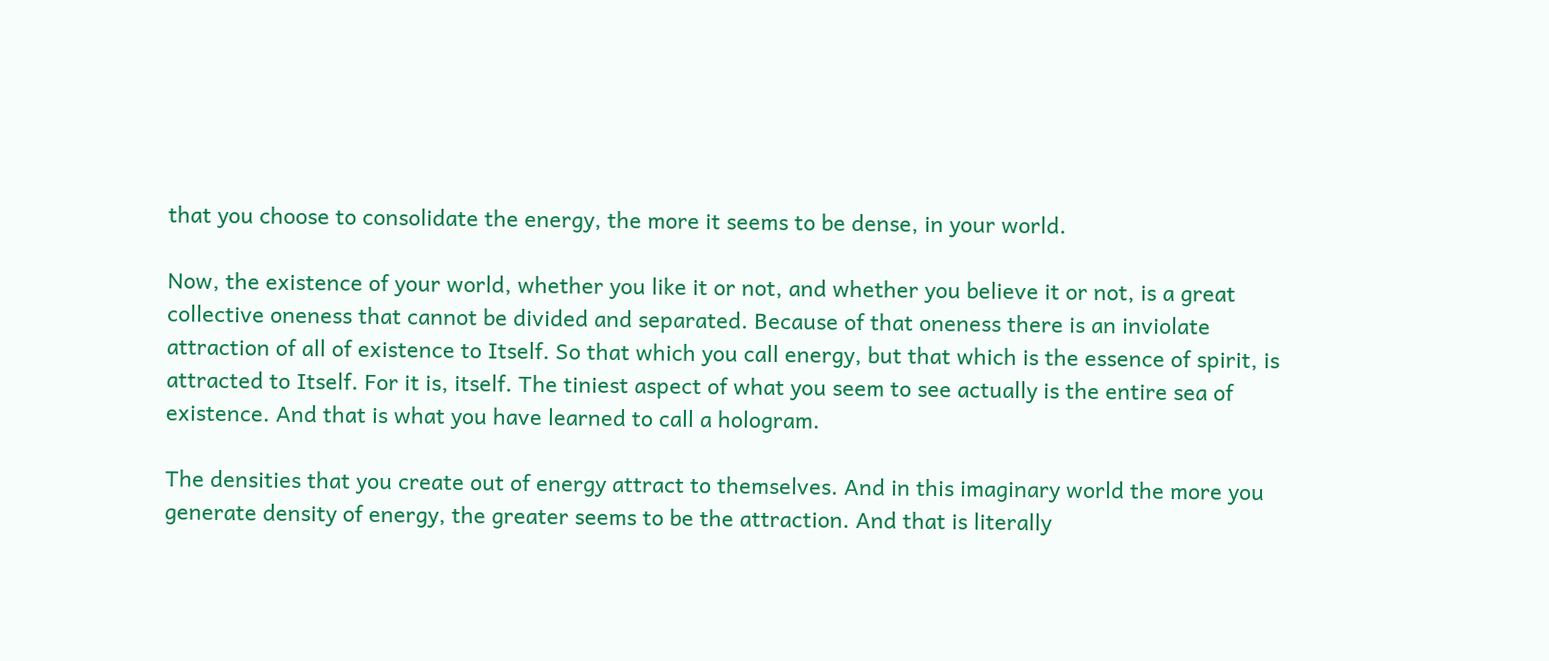that you choose to consolidate the energy, the more it seems to be dense, in your world.

Now, the existence of your world, whether you like it or not, and whether you believe it or not, is a great collective oneness that cannot be divided and separated. Because of that oneness there is an inviolate attraction of all of existence to Itself. So that which you call energy, but that which is the essence of spirit, is attracted to Itself. For it is, itself. The tiniest aspect of what you seem to see actually is the entire sea of existence. And that is what you have learned to call a hologram.

The densities that you create out of energy attract to themselves. And in this imaginary world the more you generate density of energy, the greater seems to be the attraction. And that is literally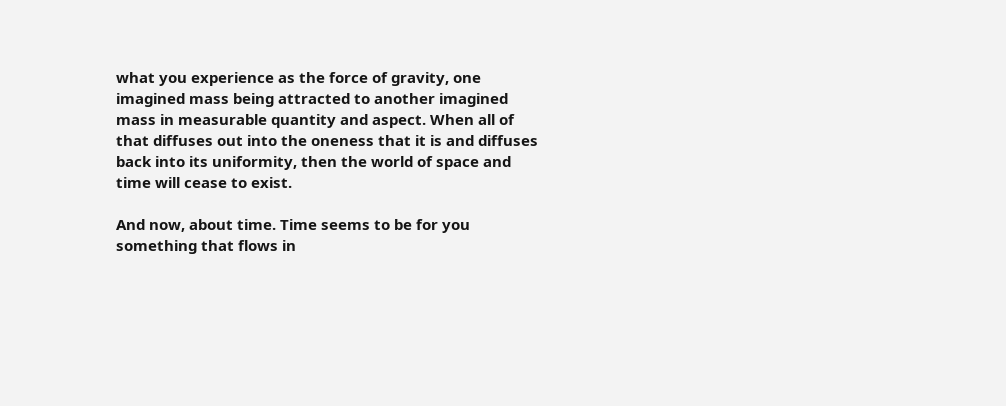what you experience as the force of gravity, one imagined mass being attracted to another imagined mass in measurable quantity and aspect. When all of that diffuses out into the oneness that it is and diffuses back into its uniformity, then the world of space and time will cease to exist.

And now, about time. Time seems to be for you something that flows in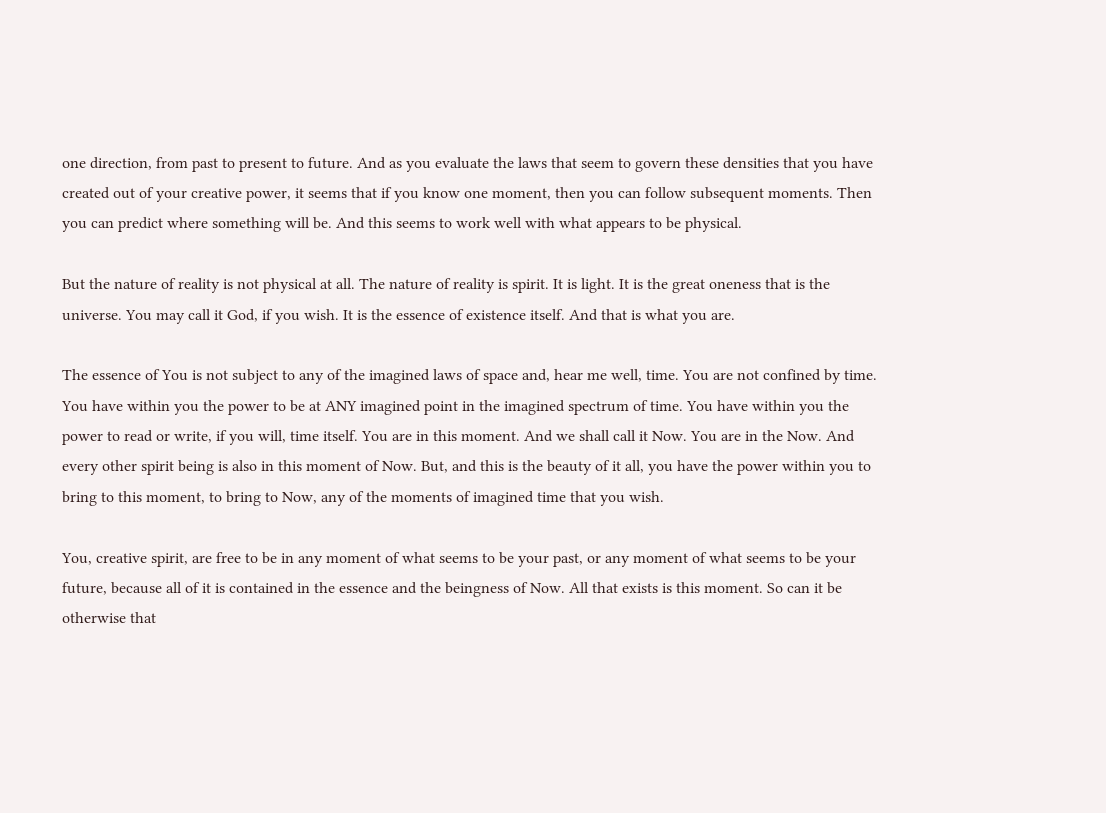one direction, from past to present to future. And as you evaluate the laws that seem to govern these densities that you have created out of your creative power, it seems that if you know one moment, then you can follow subsequent moments. Then you can predict where something will be. And this seems to work well with what appears to be physical.

But the nature of reality is not physical at all. The nature of reality is spirit. It is light. It is the great oneness that is the universe. You may call it God, if you wish. It is the essence of existence itself. And that is what you are.

The essence of You is not subject to any of the imagined laws of space and, hear me well, time. You are not confined by time. You have within you the power to be at ANY imagined point in the imagined spectrum of time. You have within you the power to read or write, if you will, time itself. You are in this moment. And we shall call it Now. You are in the Now. And every other spirit being is also in this moment of Now. But, and this is the beauty of it all, you have the power within you to bring to this moment, to bring to Now, any of the moments of imagined time that you wish.

You, creative spirit, are free to be in any moment of what seems to be your past, or any moment of what seems to be your future, because all of it is contained in the essence and the beingness of Now. All that exists is this moment. So can it be otherwise that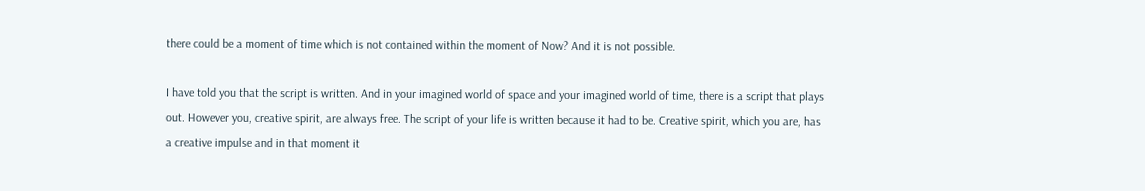there could be a moment of time which is not contained within the moment of Now? And it is not possible.

I have told you that the script is written. And in your imagined world of space and your imagined world of time, there is a script that plays out. However you, creative spirit, are always free. The script of your life is written because it had to be. Creative spirit, which you are, has a creative impulse and in that moment it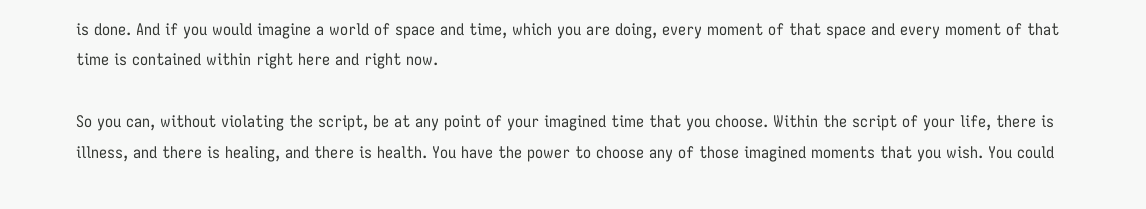is done. And if you would imagine a world of space and time, which you are doing, every moment of that space and every moment of that time is contained within right here and right now.

So you can, without violating the script, be at any point of your imagined time that you choose. Within the script of your life, there is illness, and there is healing, and there is health. You have the power to choose any of those imagined moments that you wish. You could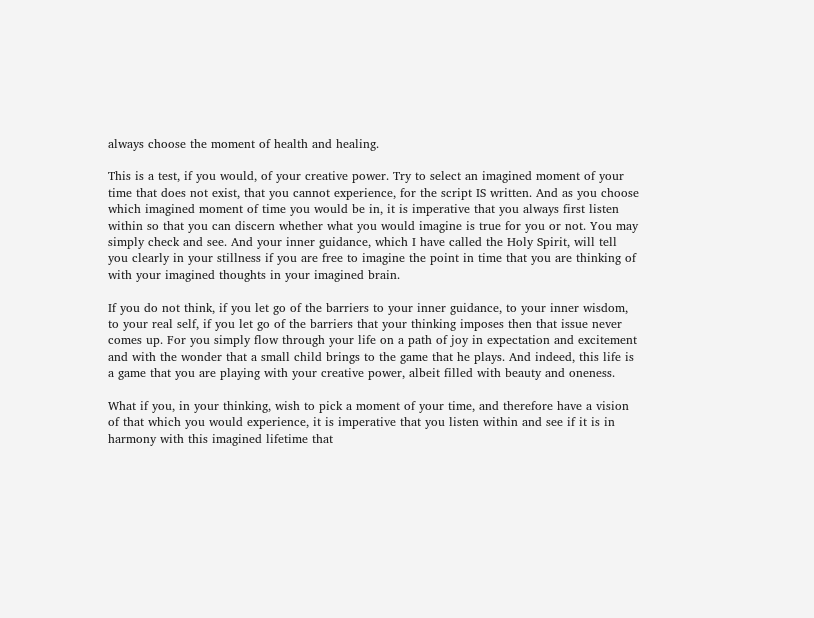always choose the moment of health and healing.

This is a test, if you would, of your creative power. Try to select an imagined moment of your time that does not exist, that you cannot experience, for the script IS written. And as you choose which imagined moment of time you would be in, it is imperative that you always first listen within so that you can discern whether what you would imagine is true for you or not. You may simply check and see. And your inner guidance, which I have called the Holy Spirit, will tell you clearly in your stillness if you are free to imagine the point in time that you are thinking of with your imagined thoughts in your imagined brain.

If you do not think, if you let go of the barriers to your inner guidance, to your inner wisdom, to your real self, if you let go of the barriers that your thinking imposes then that issue never comes up. For you simply flow through your life on a path of joy in expectation and excitement and with the wonder that a small child brings to the game that he plays. And indeed, this life is a game that you are playing with your creative power, albeit filled with beauty and oneness.

What if you, in your thinking, wish to pick a moment of your time, and therefore have a vision of that which you would experience, it is imperative that you listen within and see if it is in harmony with this imagined lifetime that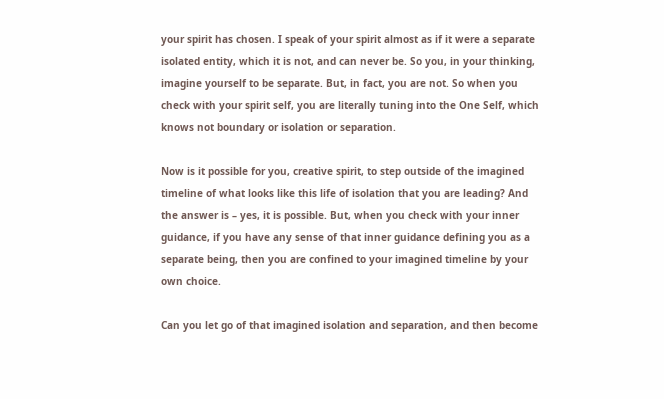your spirit has chosen. I speak of your spirit almost as if it were a separate isolated entity, which it is not, and can never be. So you, in your thinking, imagine yourself to be separate. But, in fact, you are not. So when you check with your spirit self, you are literally tuning into the One Self, which knows not boundary or isolation or separation.

Now is it possible for you, creative spirit, to step outside of the imagined timeline of what looks like this life of isolation that you are leading? And the answer is – yes, it is possible. But, when you check with your inner guidance, if you have any sense of that inner guidance defining you as a separate being, then you are confined to your imagined timeline by your own choice.

Can you let go of that imagined isolation and separation, and then become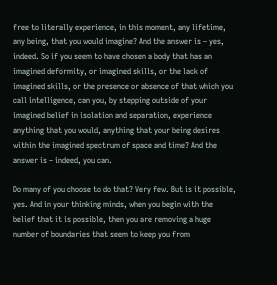free to literally experience, in this moment, any lifetime, any being, that you would imagine? And the answer is – yes, indeed. So if you seem to have chosen a body that has an imagined deformity, or imagined skills, or the lack of imagined skills, or the presence or absence of that which you call intelligence, can you, by stepping outside of your imagined belief in isolation and separation, experience anything that you would, anything that your being desires within the imagined spectrum of space and time? And the answer is – indeed, you can.

Do many of you choose to do that? Very few. But is it possible, yes. And in your thinking minds, when you begin with the belief that it is possible, then you are removing a huge number of boundaries that seem to keep you from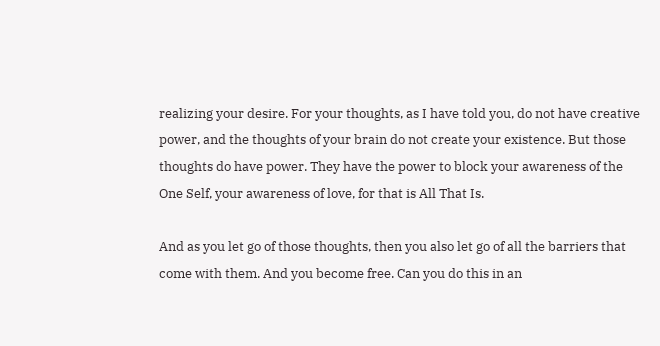realizing your desire. For your thoughts, as I have told you, do not have creative power, and the thoughts of your brain do not create your existence. But those thoughts do have power. They have the power to block your awareness of the One Self, your awareness of love, for that is All That Is.

And as you let go of those thoughts, then you also let go of all the barriers that come with them. And you become free. Can you do this in an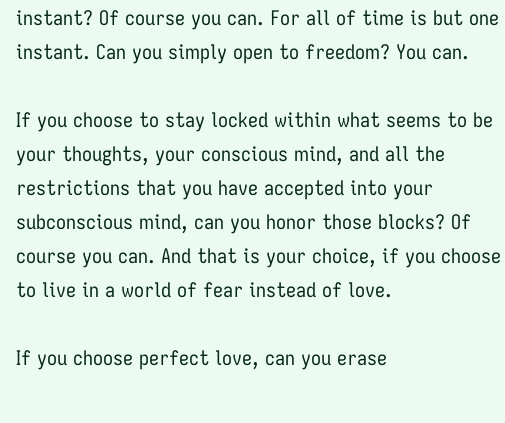instant? Of course you can. For all of time is but one instant. Can you simply open to freedom? You can.

If you choose to stay locked within what seems to be your thoughts, your conscious mind, and all the restrictions that you have accepted into your subconscious mind, can you honor those blocks? Of course you can. And that is your choice, if you choose to live in a world of fear instead of love.

If you choose perfect love, can you erase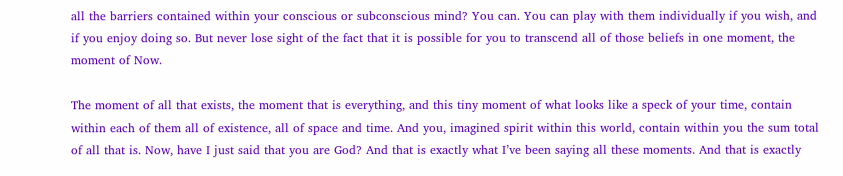all the barriers contained within your conscious or subconscious mind? You can. You can play with them individually if you wish, and if you enjoy doing so. But never lose sight of the fact that it is possible for you to transcend all of those beliefs in one moment, the moment of Now.

The moment of all that exists, the moment that is everything, and this tiny moment of what looks like a speck of your time, contain within each of them all of existence, all of space and time. And you, imagined spirit within this world, contain within you the sum total of all that is. Now, have I just said that you are God? And that is exactly what I’ve been saying all these moments. And that is exactly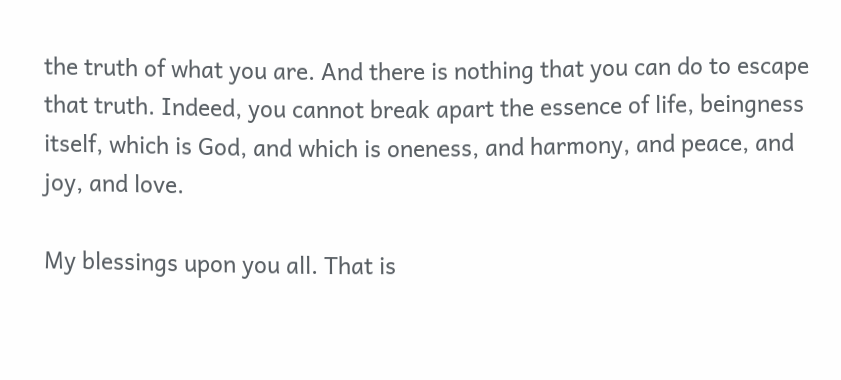the truth of what you are. And there is nothing that you can do to escape that truth. Indeed, you cannot break apart the essence of life, beingness itself, which is God, and which is oneness, and harmony, and peace, and joy, and love.

My blessings upon you all. That is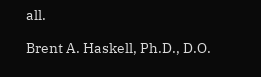all.

Brent A. Haskell, Ph.D., D.O.